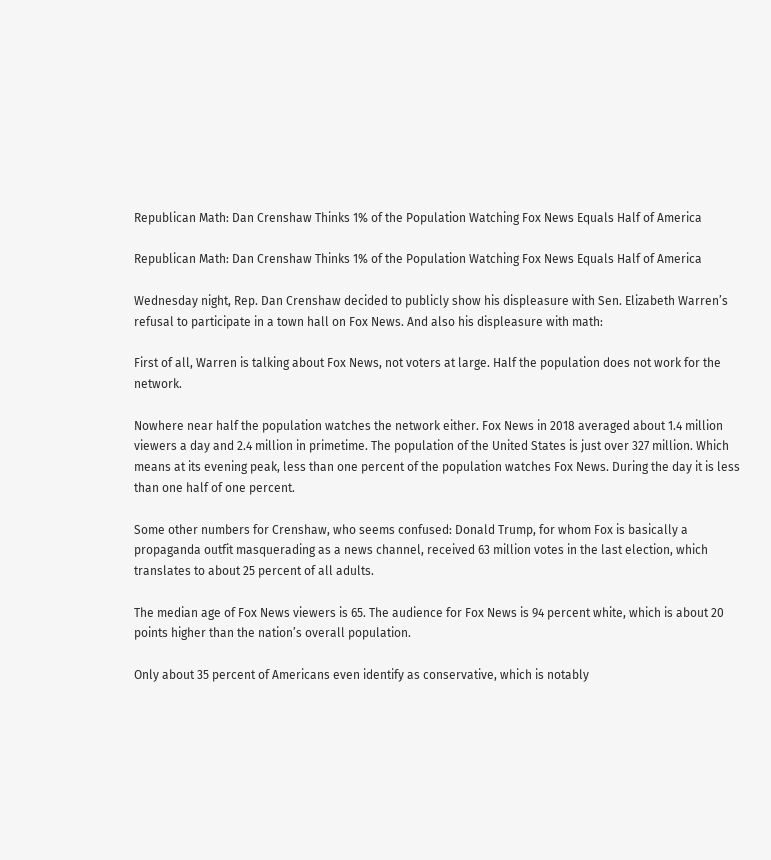Republican Math: Dan Crenshaw Thinks 1% of the Population Watching Fox News Equals Half of America

Republican Math: Dan Crenshaw Thinks 1% of the Population Watching Fox News Equals Half of America

Wednesday night, Rep. Dan Crenshaw decided to publicly show his displeasure with Sen. Elizabeth Warren’s refusal to participate in a town hall on Fox News. And also his displeasure with math:

First of all, Warren is talking about Fox News, not voters at large. Half the population does not work for the network.

Nowhere near half the population watches the network either. Fox News in 2018 averaged about 1.4 million viewers a day and 2.4 million in primetime. The population of the United States is just over 327 million. Which means at its evening peak, less than one percent of the population watches Fox News. During the day it is less than one half of one percent.

Some other numbers for Crenshaw, who seems confused: Donald Trump, for whom Fox is basically a propaganda outfit masquerading as a news channel, received 63 million votes in the last election, which translates to about 25 percent of all adults.

The median age of Fox News viewers is 65. The audience for Fox News is 94 percent white, which is about 20 points higher than the nation’s overall population.

Only about 35 percent of Americans even identify as conservative, which is notably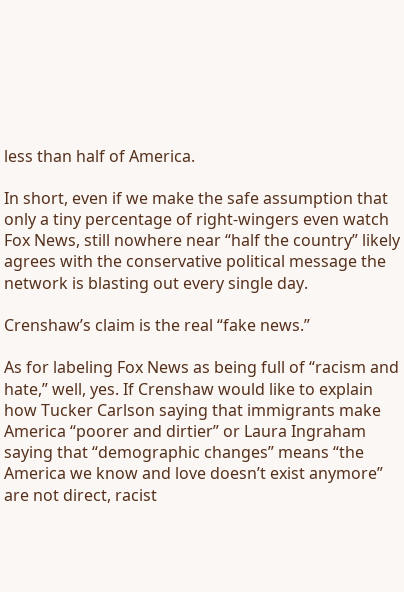less than half of America.

In short, even if we make the safe assumption that only a tiny percentage of right-wingers even watch Fox News, still nowhere near “half the country” likely agrees with the conservative political message the network is blasting out every single day.

Crenshaw’s claim is the real “fake news.”

As for labeling Fox News as being full of “racism and hate,” well, yes. If Crenshaw would like to explain how Tucker Carlson saying that immigrants make America “poorer and dirtier” or Laura Ingraham saying that “demographic changes” means “the America we know and love doesn’t exist anymore” are not direct, racist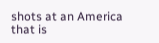shots at an America that is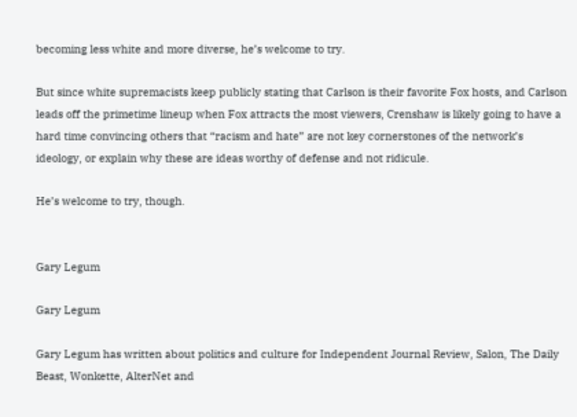becoming less white and more diverse, he’s welcome to try.

But since white supremacists keep publicly stating that Carlson is their favorite Fox hosts, and Carlson leads off the primetime lineup when Fox attracts the most viewers, Crenshaw is likely going to have a hard time convincing others that “racism and hate” are not key cornerstones of the network’s ideology, or explain why these are ideas worthy of defense and not ridicule.

He’s welcome to try, though.


Gary Legum

Gary Legum

Gary Legum has written about politics and culture for Independent Journal Review, Salon, The Daily Beast, Wonkette, AlterNet and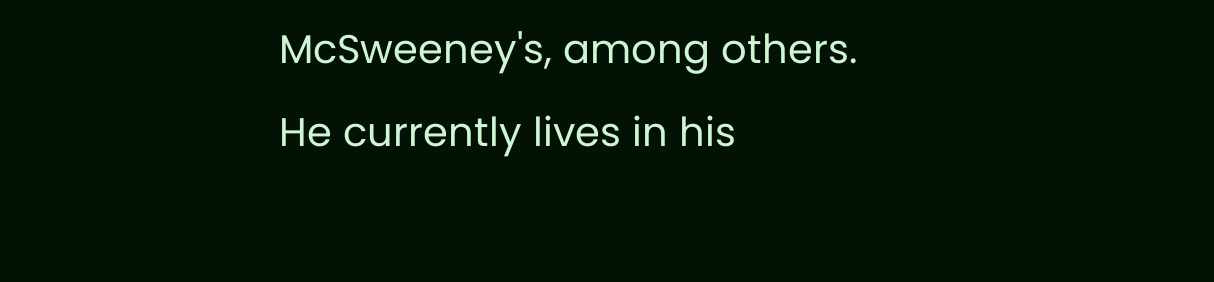McSweeney's, among others. He currently lives in his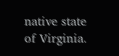native state of Virginia.